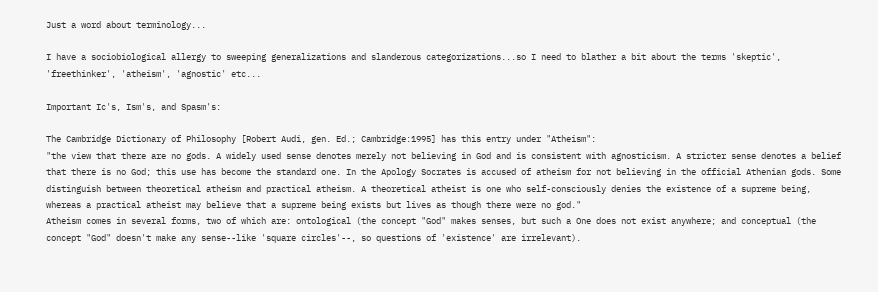Just a word about terminology...

I have a sociobiological allergy to sweeping generalizations and slanderous categorizations...so I need to blather a bit about the terms 'skeptic', 'freethinker', 'atheism', 'agnostic' etc...

Important Ic's, Ism's, and Spasm's:

The Cambridge Dictionary of Philosophy [Robert Audi, gen. Ed.; Cambridge:1995] has this entry under "Atheism":
"the view that there are no gods. A widely used sense denotes merely not believing in God and is consistent with agnosticism. A stricter sense denotes a belief that there is no God; this use has become the standard one. In the Apology Socrates is accused of atheism for not believing in the official Athenian gods. Some distinguish between theoretical atheism and practical atheism. A theoretical atheist is one who self-consciously denies the existence of a supreme being, whereas a practical atheist may believe that a supreme being exists but lives as though there were no god."
Atheism comes in several forms, two of which are: ontological (the concept "God" makes senses, but such a One does not exist anywhere; and conceptual (the concept "God" doesn't make any sense--like 'square circles'--, so questions of 'existence' are irrelevant).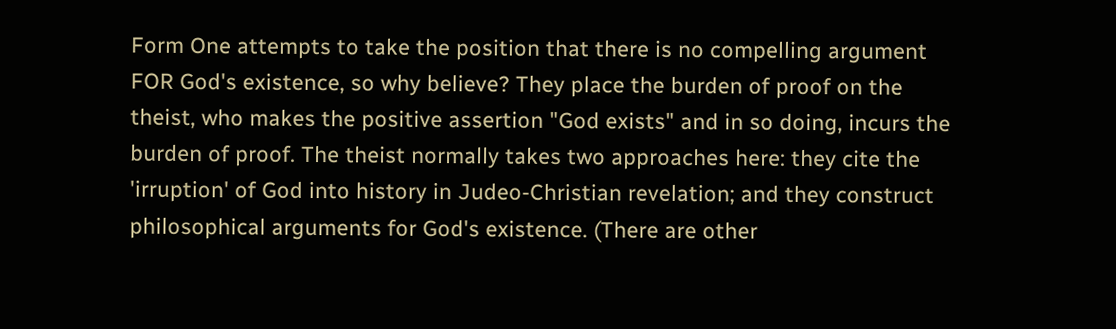Form One attempts to take the position that there is no compelling argument FOR God's existence, so why believe? They place the burden of proof on the theist, who makes the positive assertion "God exists" and in so doing, incurs the burden of proof. The theist normally takes two approaches here: they cite the 'irruption' of God into history in Judeo-Christian revelation; and they construct philosophical arguments for God's existence. (There are other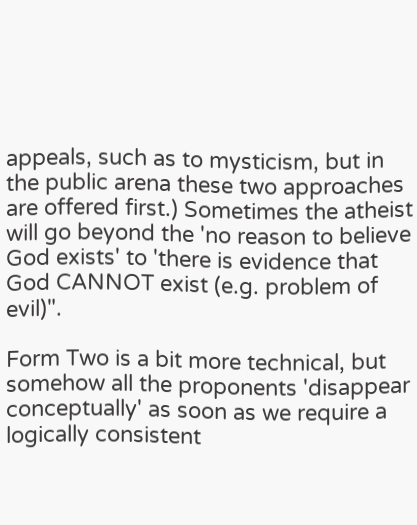appeals, such as to mysticism, but in the public arena these two approaches are offered first.) Sometimes the atheist will go beyond the 'no reason to believe God exists' to 'there is evidence that God CANNOT exist (e.g. problem of evil)".

Form Two is a bit more technical, but somehow all the proponents 'disappear conceptually' as soon as we require a logically consistent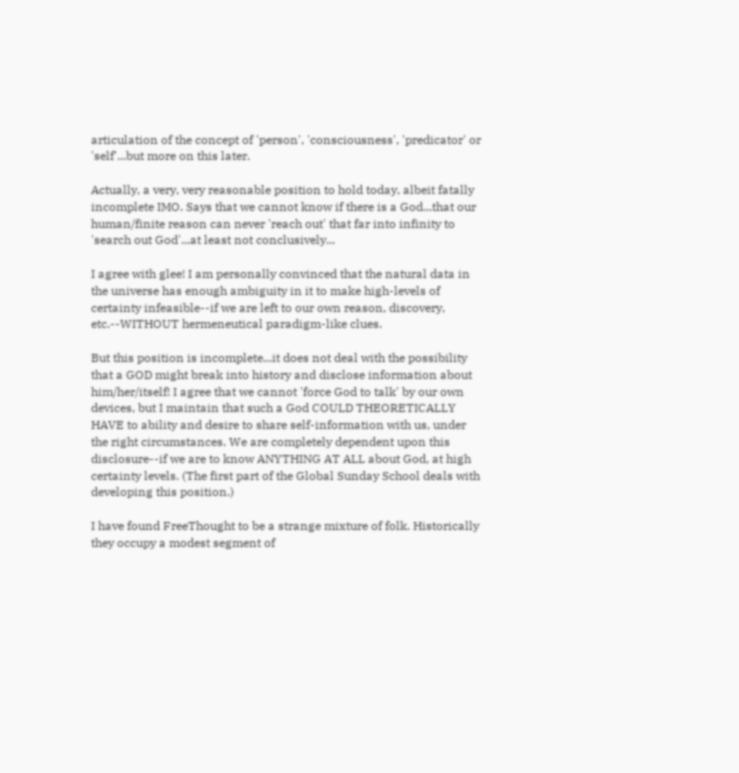articulation of the concept of 'person', 'consciousness', 'predicator' or 'self'...but more on this later.

Actually, a very, very reasonable position to hold today, albeit fatally incomplete IMO. Says that we cannot know if there is a God...that our human/finite reason can never 'reach out' that far into infinity to 'search out God'...at least not conclusively...

I agree with glee! I am personally convinced that the natural data in the universe has enough ambiguity in it to make high-levels of certainty infeasible--if we are left to our own reason, discovery, etc.--WITHOUT hermeneutical paradigm-like clues.

But this position is incomplete...it does not deal with the possibility that a GOD might break into history and disclose information about him/her/itself! I agree that we cannot 'force God to talk' by our own devices, but I maintain that such a God COULD THEORETICALLY HAVE to ability and desire to share self-information with us, under the right circumstances. We are completely dependent upon this disclosure--if we are to know ANYTHING AT ALL about God, at high certainty levels. (The first part of the Global Sunday School deals with developing this position.)

I have found FreeThought to be a strange mixture of folk. Historically they occupy a modest segment of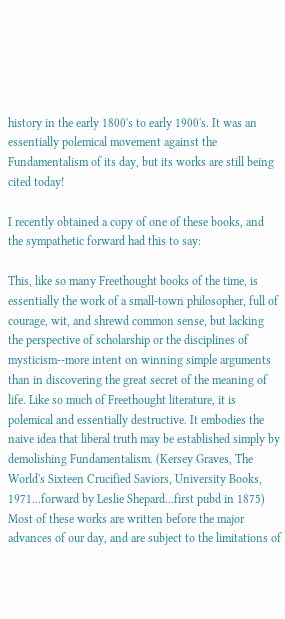history in the early 1800's to early 1900's. It was an essentially polemical movement against the Fundamentalism of its day, but its works are still being cited today!

I recently obtained a copy of one of these books, and the sympathetic forward had this to say:

This, like so many Freethought books of the time, is essentially the work of a small-town philosopher, full of courage, wit, and shrewd common sense, but lacking the perspective of scholarship or the disciplines of mysticism--more intent on winning simple arguments than in discovering the great secret of the meaning of life. Like so much of Freethought literature, it is polemical and essentially destructive. It embodies the naive idea that liberal truth may be established simply by demolishing Fundamentalism. (Kersey Graves, The World's Sixteen Crucified Saviors, University Books, 1971...forward by Leslie Shepard...first pubd in 1875)
Most of these works are written before the major advances of our day, and are subject to the limitations of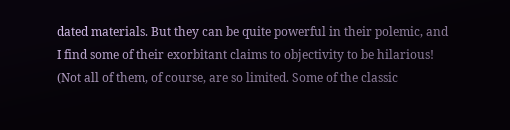dated materials. But they can be quite powerful in their polemic, and I find some of their exorbitant claims to objectivity to be hilarious! (Not all of them, of course, are so limited. Some of the classic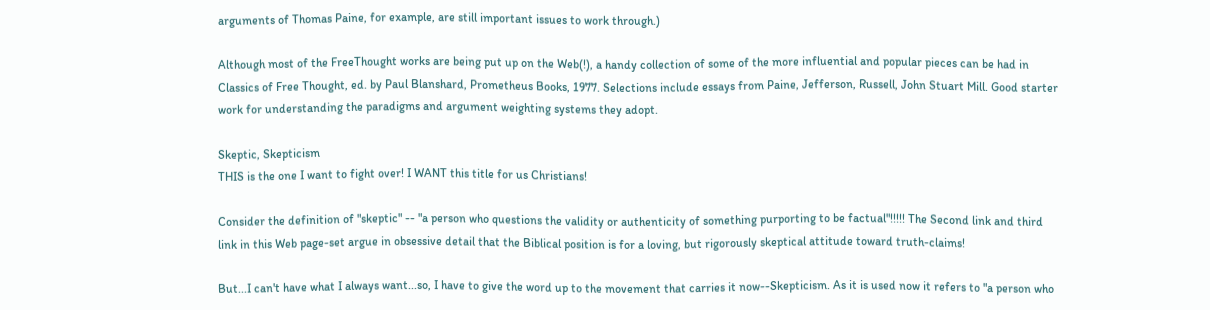arguments of Thomas Paine, for example, are still important issues to work through.)

Although most of the FreeThought works are being put up on the Web(!), a handy collection of some of the more influential and popular pieces can be had in Classics of Free Thought, ed. by Paul Blanshard, Prometheus Books, 1977. Selections include essays from Paine, Jefferson, Russell, John Stuart Mill. Good starter work for understanding the paradigms and argument weighting systems they adopt.

Skeptic, Skepticism
THIS is the one I want to fight over! I WANT this title for us Christians!

Consider the definition of "skeptic" -- "a person who questions the validity or authenticity of something purporting to be factual"!!!!! The Second link and third link in this Web page-set argue in obsessive detail that the Biblical position is for a loving, but rigorously skeptical attitude toward truth-claims!

But...I can't have what I always want...so, I have to give the word up to the movement that carries it now--Skepticism. As it is used now it refers to "a person who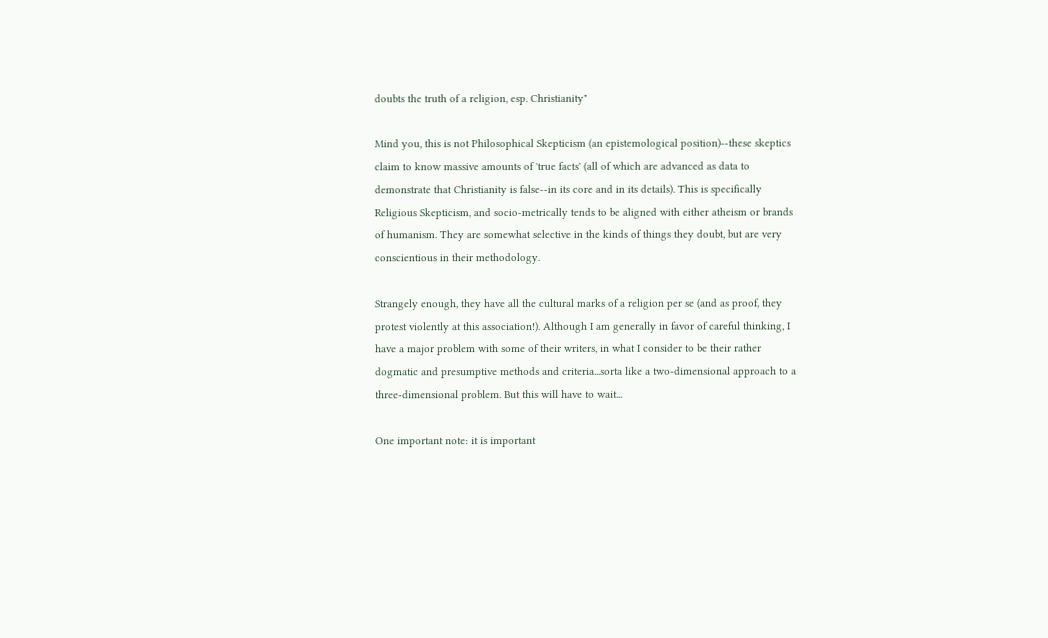doubts the truth of a religion, esp. Christianity"

Mind you, this is not Philosophical Skepticism (an epistemological position)--these skeptics claim to know massive amounts of 'true facts' (all of which are advanced as data to demonstrate that Christianity is false--in its core and in its details). This is specifically Religious Skepticism, and socio-metrically tends to be aligned with either atheism or brands of humanism. They are somewhat selective in the kinds of things they doubt, but are very conscientious in their methodology.

Strangely enough, they have all the cultural marks of a religion per se (and as proof, they protest violently at this association!). Although I am generally in favor of careful thinking, I have a major problem with some of their writers, in what I consider to be their rather dogmatic and presumptive methods and criteria...sorta like a two-dimensional approach to a three-dimensional problem. But this will have to wait...

One important note: it is important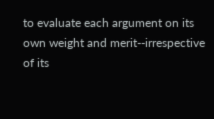to evaluate each argument on its own weight and merit--irrespective of its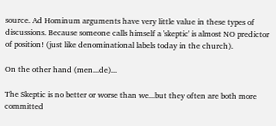source. Ad Hominum arguments have very little value in these types of discussions. Because someone calls himself a 'skeptic' is almost NO predictor of position! (just like denominational labels today in the church).

On the other hand (men...de)...

The Skeptic is no better or worse than we...but they often are both more committed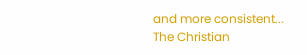and more consistent...
The Christian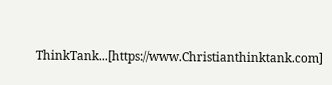ThinkTank...[https://www.Christianthinktank.com]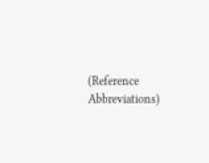(Reference Abbreviations)